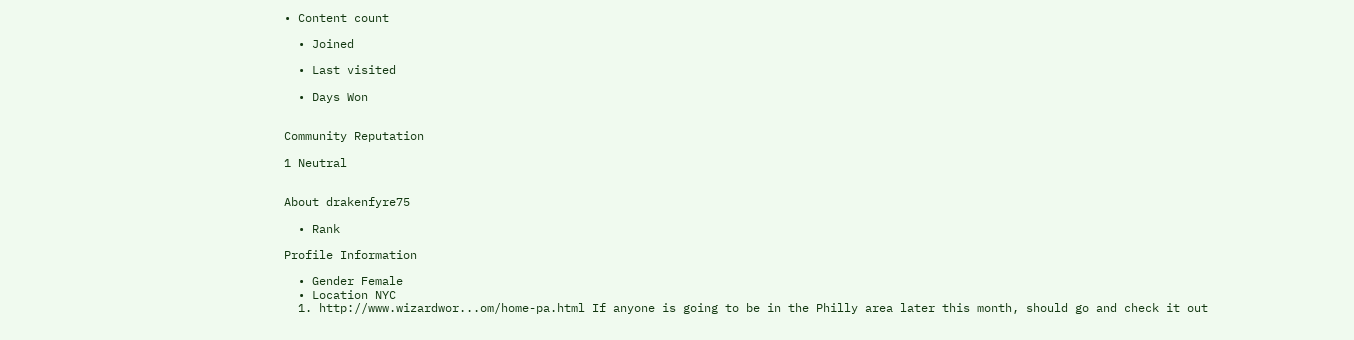• Content count

  • Joined

  • Last visited

  • Days Won


Community Reputation

1 Neutral


About drakenfyre75

  • Rank

Profile Information

  • Gender Female
  • Location NYC
  1. http://www.wizardwor...om/home-pa.html If anyone is going to be in the Philly area later this month, should go and check it out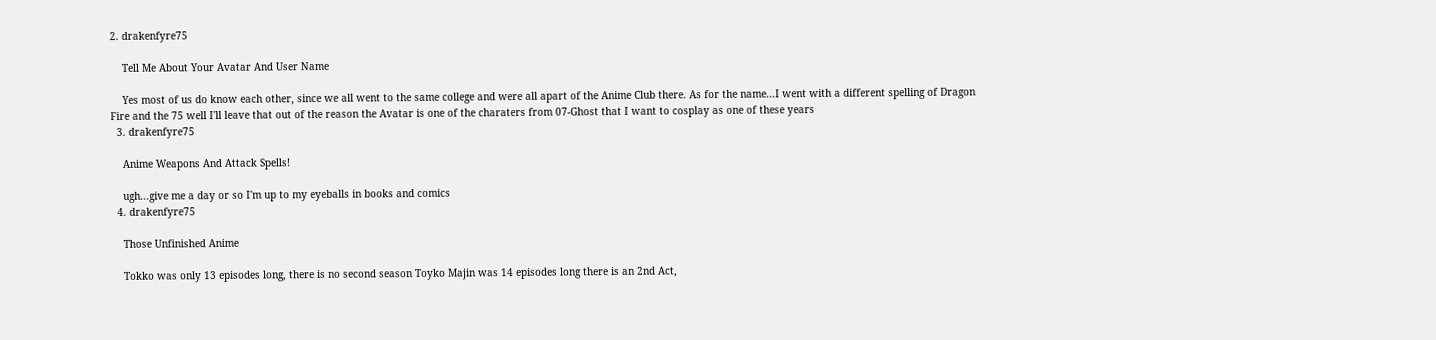2. drakenfyre75

    Tell Me About Your Avatar And User Name

    Yes most of us do know each other, since we all went to the same college and were all apart of the Anime Club there. As for the name...I went with a different spelling of Dragon Fire and the 75 well I'll leave that out of the reason the Avatar is one of the charaters from 07-Ghost that I want to cosplay as one of these years
  3. drakenfyre75

    Anime Weapons And Attack Spells!

    ugh...give me a day or so I'm up to my eyeballs in books and comics
  4. drakenfyre75

    Those Unfinished Anime

    Tokko was only 13 episodes long, there is no second season Toyko Majin was 14 episodes long there is an 2nd Act,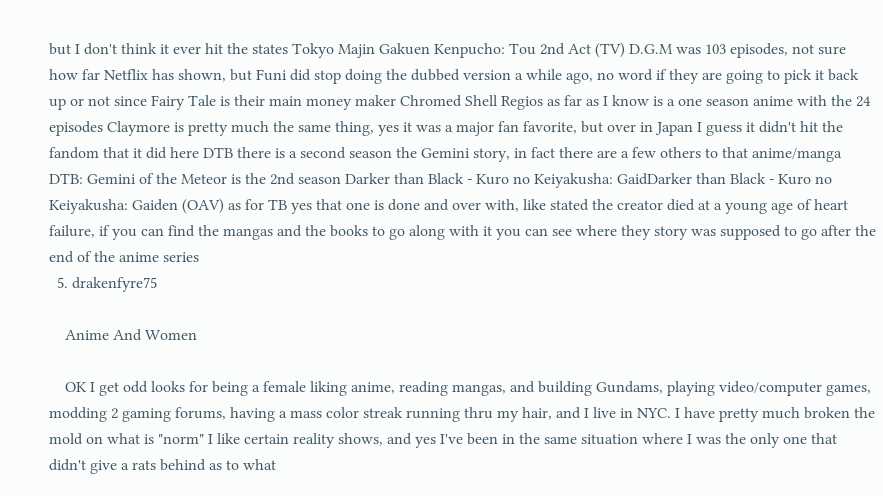but I don't think it ever hit the states Tokyo Majin Gakuen Kenpucho: Tou 2nd Act (TV) D.G.M was 103 episodes, not sure how far Netflix has shown, but Funi did stop doing the dubbed version a while ago, no word if they are going to pick it back up or not since Fairy Tale is their main money maker Chromed Shell Regios as far as I know is a one season anime with the 24 episodes Claymore is pretty much the same thing, yes it was a major fan favorite, but over in Japan I guess it didn't hit the fandom that it did here DTB there is a second season the Gemini story, in fact there are a few others to that anime/manga DTB: Gemini of the Meteor is the 2nd season Darker than Black - Kuro no Keiyakusha: GaidDarker than Black - Kuro no Keiyakusha: Gaiden (OAV) as for TB yes that one is done and over with, like stated the creator died at a young age of heart failure, if you can find the mangas and the books to go along with it you can see where they story was supposed to go after the end of the anime series
  5. drakenfyre75

    Anime And Women

    OK I get odd looks for being a female liking anime, reading mangas, and building Gundams, playing video/computer games, modding 2 gaming forums, having a mass color streak running thru my hair, and I live in NYC. I have pretty much broken the mold on what is "norm" I like certain reality shows, and yes I've been in the same situation where I was the only one that didn't give a rats behind as to what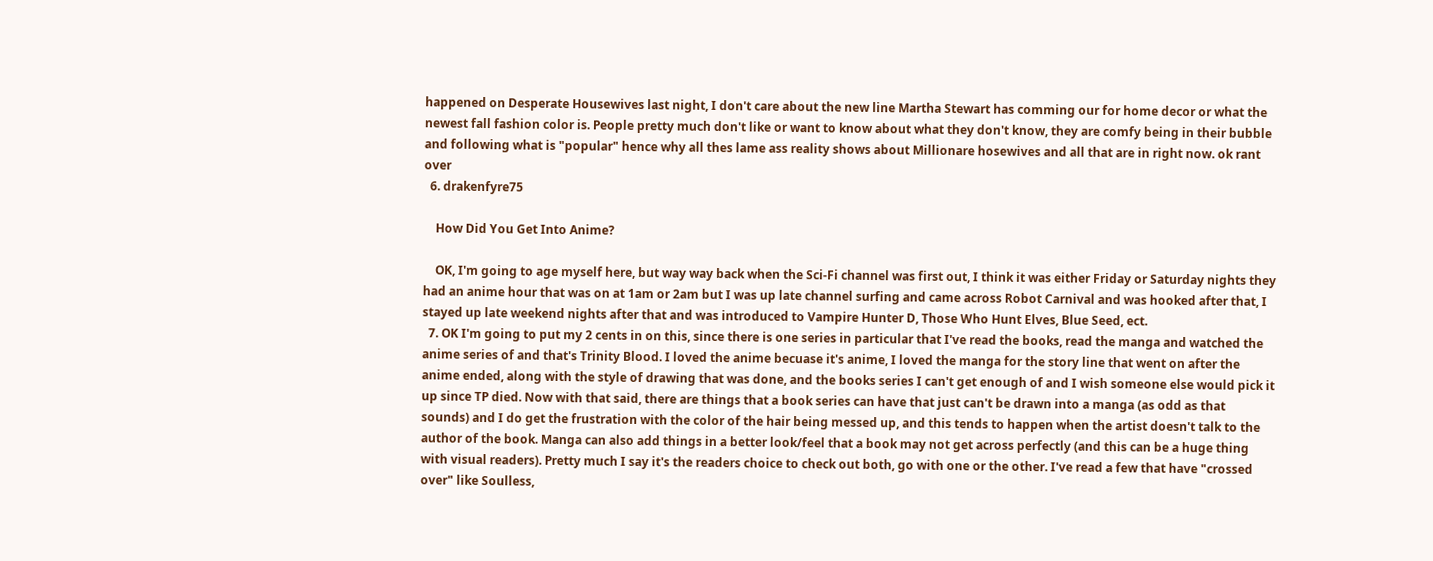happened on Desperate Housewives last night, I don't care about the new line Martha Stewart has comming our for home decor or what the newest fall fashion color is. People pretty much don't like or want to know about what they don't know, they are comfy being in their bubble and following what is "popular" hence why all thes lame ass reality shows about Millionare hosewives and all that are in right now. ok rant over
  6. drakenfyre75

    How Did You Get Into Anime?

    OK, I'm going to age myself here, but way way back when the Sci-Fi channel was first out, I think it was either Friday or Saturday nights they had an anime hour that was on at 1am or 2am but I was up late channel surfing and came across Robot Carnival and was hooked after that, I stayed up late weekend nights after that and was introduced to Vampire Hunter D, Those Who Hunt Elves, Blue Seed, ect.
  7. OK I'm going to put my 2 cents in on this, since there is one series in particular that I've read the books, read the manga and watched the anime series of and that's Trinity Blood. I loved the anime becuase it's anime, I loved the manga for the story line that went on after the anime ended, along with the style of drawing that was done, and the books series I can't get enough of and I wish someone else would pick it up since TP died. Now with that said, there are things that a book series can have that just can't be drawn into a manga (as odd as that sounds) and I do get the frustration with the color of the hair being messed up, and this tends to happen when the artist doesn't talk to the author of the book. Manga can also add things in a better look/feel that a book may not get across perfectly (and this can be a huge thing with visual readers). Pretty much I say it's the readers choice to check out both, go with one or the other. I've read a few that have "crossed over" like Soulless,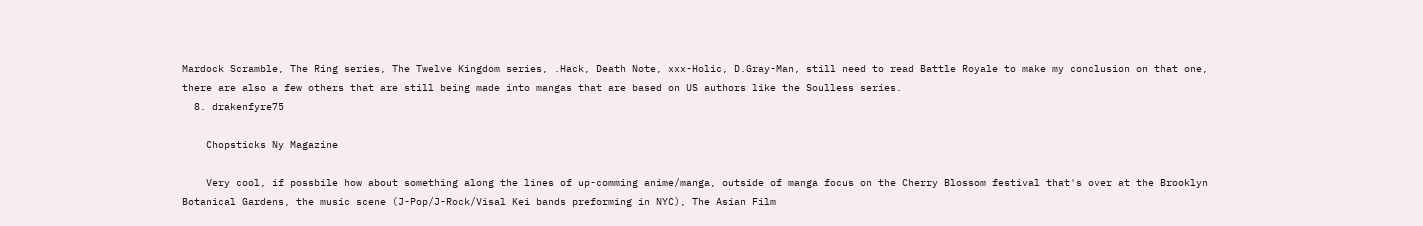Mardock Scramble, The Ring series, The Twelve Kingdom series, .Hack, Death Note, xxx-Holic, D.Gray-Man, still need to read Battle Royale to make my conclusion on that one, there are also a few others that are still being made into mangas that are based on US authors like the Soulless series.
  8. drakenfyre75

    Chopsticks Ny Magazine

    Very cool, if possbile how about something along the lines of up-comming anime/manga, outside of manga focus on the Cherry Blossom festival that's over at the Brooklyn Botanical Gardens, the music scene (J-Pop/J-Rock/Visal Kei bands preforming in NYC), The Asian Film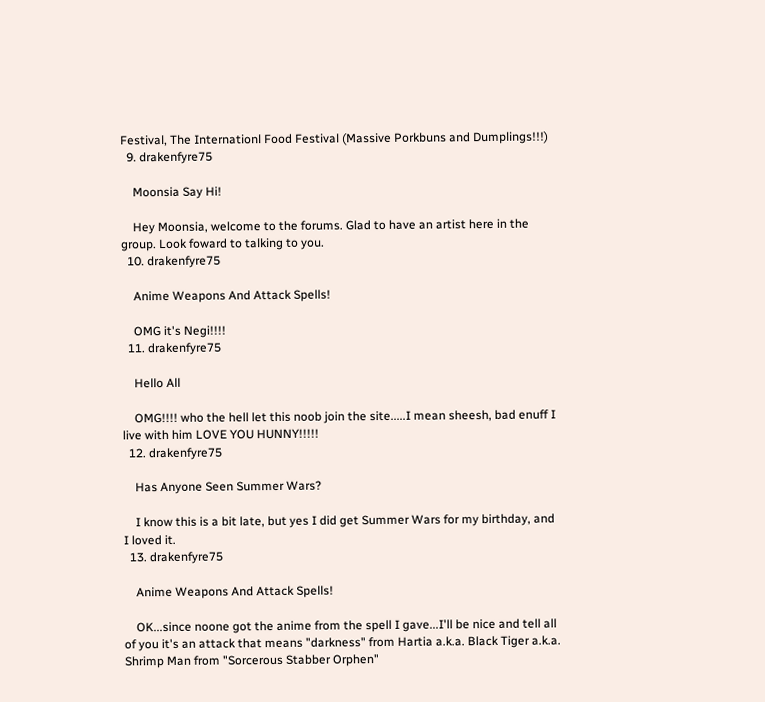Festival, The Internationl Food Festival (Massive Porkbuns and Dumplings!!!)
  9. drakenfyre75

    Moonsia Say Hi!

    Hey Moonsia, welcome to the forums. Glad to have an artist here in the group. Look foward to talking to you.
  10. drakenfyre75

    Anime Weapons And Attack Spells!

    OMG it's Negi!!!!
  11. drakenfyre75

    Hello All

    OMG!!!! who the hell let this noob join the site.....I mean sheesh, bad enuff I live with him LOVE YOU HUNNY!!!!!
  12. drakenfyre75

    Has Anyone Seen Summer Wars?

    I know this is a bit late, but yes I did get Summer Wars for my birthday, and I loved it.
  13. drakenfyre75

    Anime Weapons And Attack Spells!

    OK...since noone got the anime from the spell I gave...I'll be nice and tell all of you it's an attack that means "darkness" from Hartia a.k.a. Black Tiger a.k.a. Shrimp Man from "Sorcerous Stabber Orphen"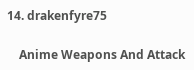14. drakenfyre75

    Anime Weapons And Attack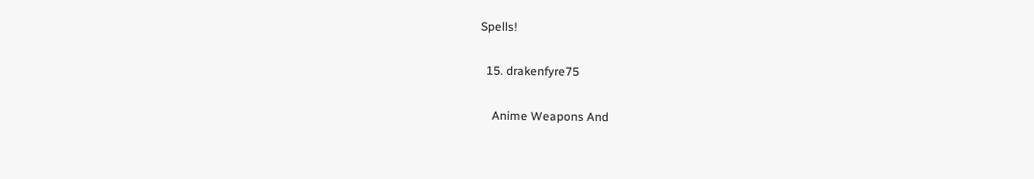Spells!

  15. drakenfyre75

    Anime Weapons And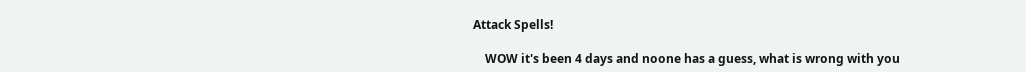Attack Spells!

    WOW it's been 4 days and noone has a guess, what is wrong with you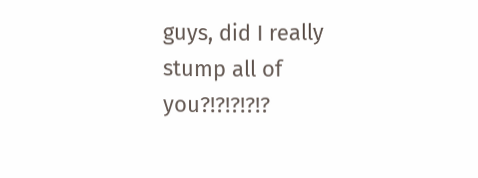guys, did I really stump all of you?!?!?!?!?